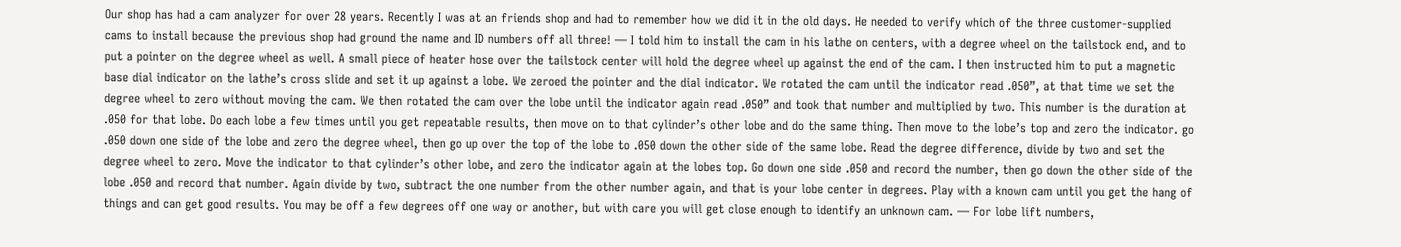Our shop has had a cam analyzer for over 28 years. Recently I was at an friends shop and had to remember how we did it in the old days. He needed to verify which of the three customer-supplied cams to install because the previous shop had ground the name and ID numbers off all three! — I told him to install the cam in his lathe on centers, with a degree wheel on the tailstock end, and to put a pointer on the degree wheel as well. A small piece of heater hose over the tailstock center will hold the degree wheel up against the end of the cam. I then instructed him to put a magnetic base dial indicator on the lathe’s cross slide and set it up against a lobe. We zeroed the pointer and the dial indicator. We rotated the cam until the indicator read .050”, at that time we set the degree wheel to zero without moving the cam. We then rotated the cam over the lobe until the indicator again read .050” and took that number and multiplied by two. This number is the duration at .050 for that lobe. Do each lobe a few times until you get repeatable results, then move on to that cylinder’s other lobe and do the same thing. Then move to the lobe’s top and zero the indicator. go .050 down one side of the lobe and zero the degree wheel, then go up over the top of the lobe to .050 down the other side of the same lobe. Read the degree difference, divide by two and set the degree wheel to zero. Move the indicator to that cylinder’s other lobe, and zero the indicator again at the lobes top. Go down one side .050 and record the number, then go down the other side of the lobe .050 and record that number. Again divide by two, subtract the one number from the other number again, and that is your lobe center in degrees. Play with a known cam until you get the hang of things and can get good results. You may be off a few degrees off one way or another, but with care you will get close enough to identify an unknown cam. — For lobe lift numbers,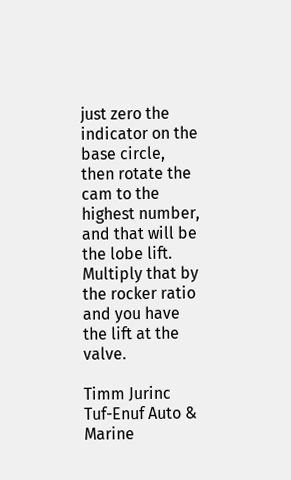just zero the indicator on the base circle, then rotate the cam to the highest number, and that will be the lobe lift. Multiply that by the rocker ratio and you have the lift at the valve.

Timm Jurinc
Tuf-Enuf Auto & Marine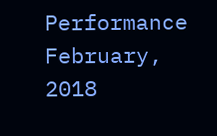Performance
February, 2018